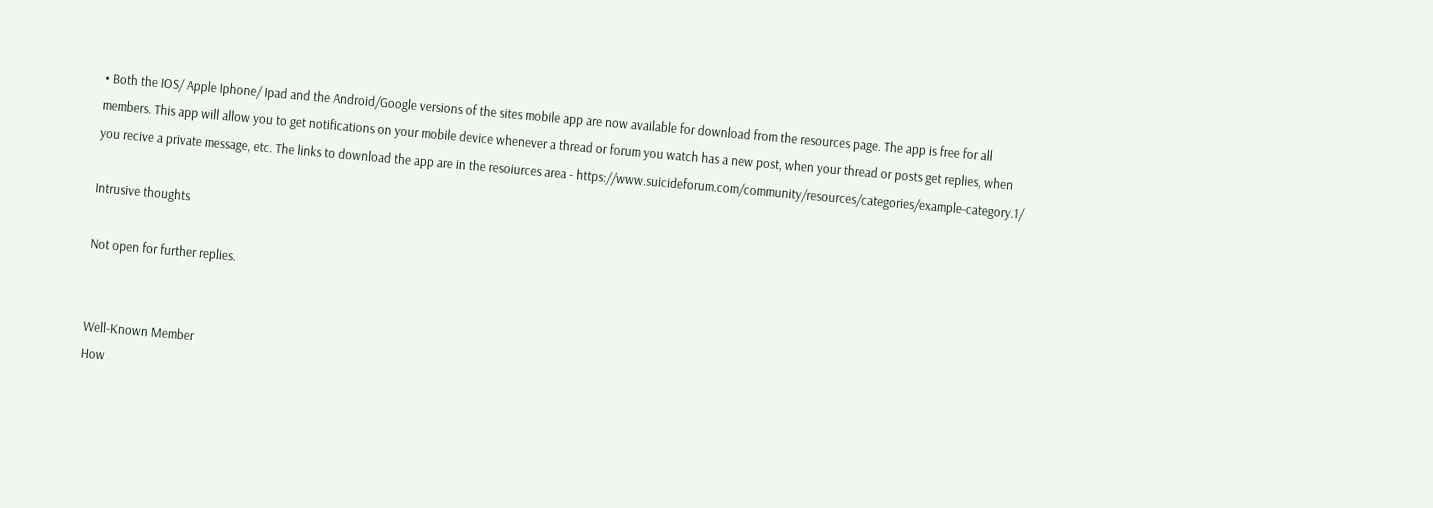• Both the IOS/ Apple Iphone/ Ipad and the Android/Google versions of the sites mobile app are now available for download from the resources page. The app is free for all members. This app will allow you to get notifications on your mobile device whenever a thread or forum you watch has a new post, when your thread or posts get replies, when you recive a private message, etc. The links to download the app are in the resoiurces area - https://www.suicideforum.com/community/resources/categories/example-category.1/

Intrusive thoughts

Not open for further replies.


Well-Known Member
How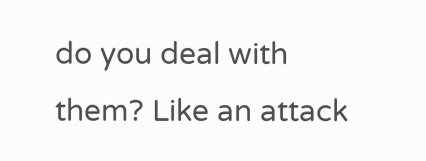do you deal with them? Like an attack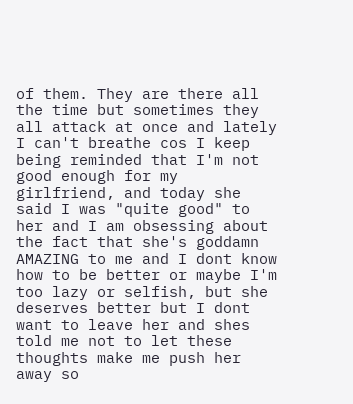of them. They are there all the time but sometimes they all attack at once and lately I can't breathe cos I keep being reminded that I'm not good enough for my girlfriend, and today she said I was "quite good" to her and I am obsessing about the fact that she's goddamn AMAZING to me and I dont know how to be better or maybe I'm too lazy or selfish, but she deserves better but I dont want to leave her and shes told me not to let these thoughts make me push her away so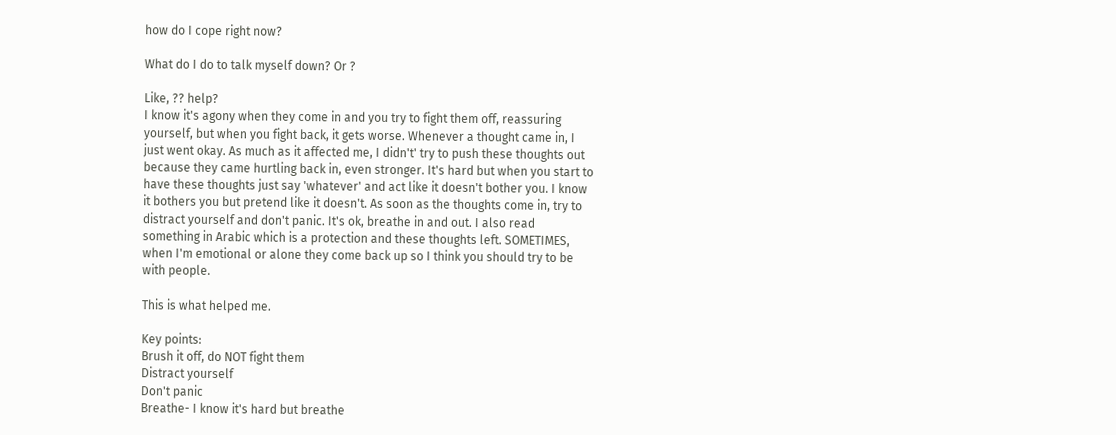how do I cope right now?

What do I do to talk myself down? Or ?

Like, ?? help?
I know it's agony when they come in and you try to fight them off, reassuring yourself, but when you fight back, it gets worse. Whenever a thought came in, I just went okay. As much as it affected me, I didn't' try to push these thoughts out because they came hurtling back in, even stronger. It's hard but when you start to have these thoughts just say 'whatever' and act like it doesn't bother you. I know it bothers you but pretend like it doesn't. As soon as the thoughts come in, try to distract yourself and don't panic. It's ok, breathe in and out. I also read something in Arabic which is a protection and these thoughts left. SOMETIMES, when I'm emotional or alone they come back up so I think you should try to be with people.

This is what helped me.

Key points:
Brush it off, do NOT fight them
Distract yourself
Don't panic
Breathe- I know it's hard but breathe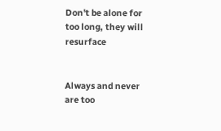Don't be alone for too long, they will resurface


Always and never are too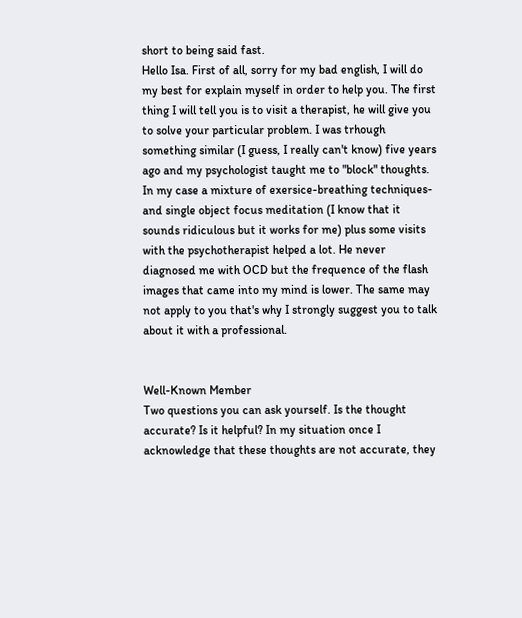short to being said fast.
Hello Isa. First of all, sorry for my bad english, I will do my best for explain myself in order to help you. The first thing I will tell you is to visit a therapist, he will give you to solve your particular problem. I was trhough something similar (I guess, I really can't know) five years ago and my psychologist taught me to "block" thoughts. In my case a mixture of exersice-breathing techniques-and single object focus meditation (I know that it sounds ridiculous but it works for me) plus some visits with the psychotherapist helped a lot. He never diagnosed me with OCD but the frequence of the flash images that came into my mind is lower. The same may not apply to you that's why I strongly suggest you to talk about it with a professional.


Well-Known Member
Two questions you can ask yourself. Is the thought accurate? Is it helpful? In my situation once I acknowledge that these thoughts are not accurate, they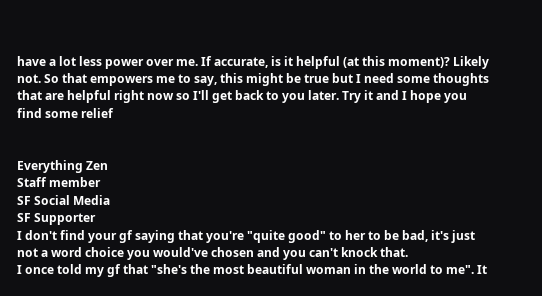have a lot less power over me. If accurate, is it helpful (at this moment)? Likely not. So that empowers me to say, this might be true but I need some thoughts that are helpful right now so I'll get back to you later. Try it and I hope you find some relief


Everything Zen
Staff member
SF Social Media
SF Supporter
I don't find your gf saying that you're "quite good" to her to be bad, it's just not a word choice you would've chosen and you can't knock that.
I once told my gf that "she's the most beautiful woman in the world to me". It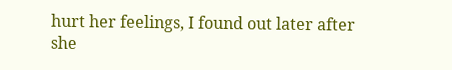hurt her feelings, I found out later after she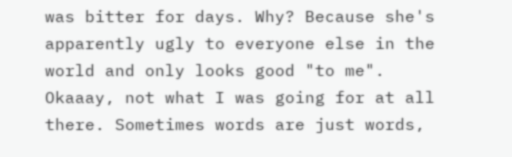was bitter for days. Why? Because she's apparently ugly to everyone else in the world and only looks good "to me". Okaaay, not what I was going for at all there. Sometimes words are just words,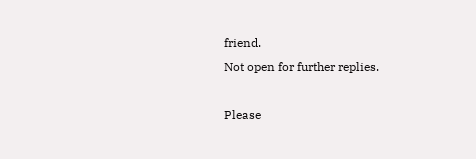friend.
Not open for further replies.

Please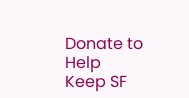Donate to Help Keep SF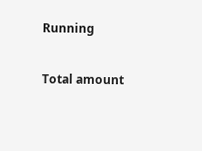Running

Total amount